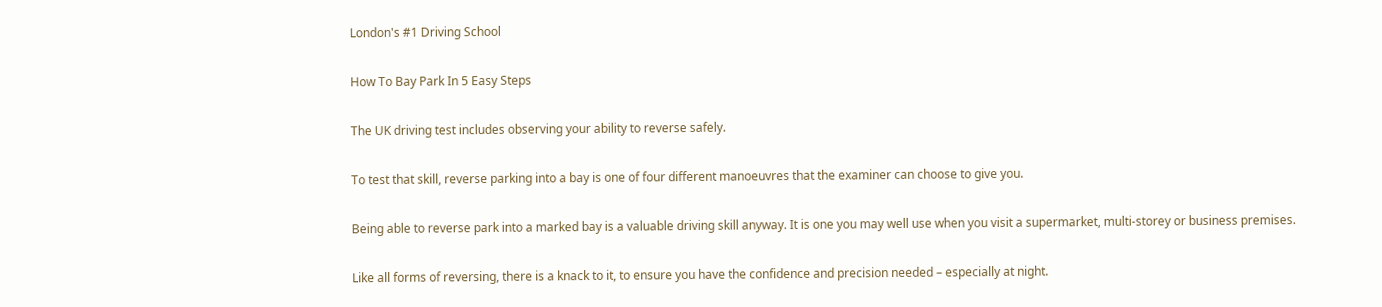London's #1 Driving School

How To Bay Park In 5 Easy Steps

The UK driving test includes observing your ability to reverse safely.

To test that skill, reverse parking into a bay is one of four different manoeuvres that the examiner can choose to give you.

Being able to reverse park into a marked bay is a valuable driving skill anyway. It is one you may well use when you visit a supermarket, multi-storey or business premises.

Like all forms of reversing, there is a knack to it, to ensure you have the confidence and precision needed – especially at night.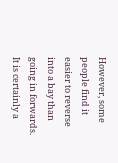However, some people find it easier to reverse into a bay than going in forwards. It is certainly a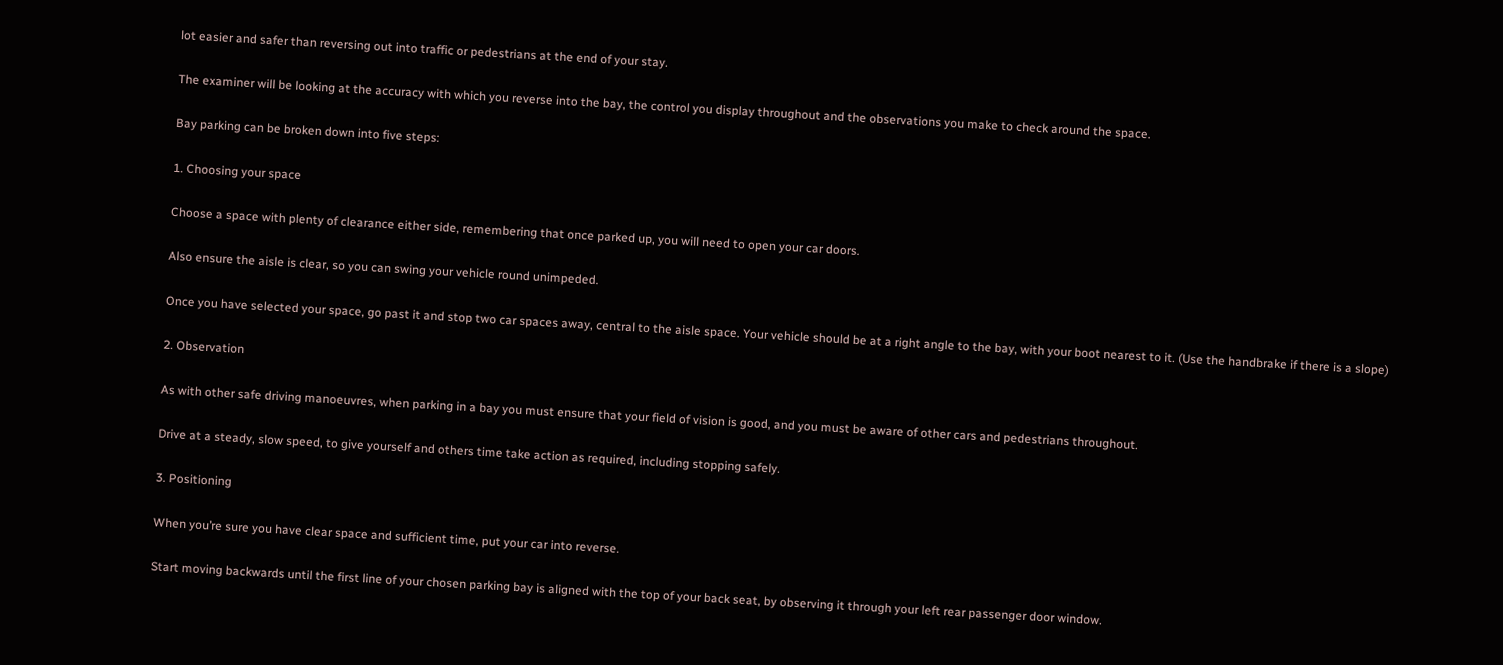lot easier and safer than reversing out into traffic or pedestrians at the end of your stay.

The examiner will be looking at the accuracy with which you reverse into the bay, the control you display throughout and the observations you make to check around the space.

Bay parking can be broken down into five steps:

1. Choosing your space

Choose a space with plenty of clearance either side, remembering that once parked up, you will need to open your car doors.

Also ensure the aisle is clear, so you can swing your vehicle round unimpeded.

Once you have selected your space, go past it and stop two car spaces away, central to the aisle space. Your vehicle should be at a right angle to the bay, with your boot nearest to it. (Use the handbrake if there is a slope)

2. Observation

As with other safe driving manoeuvres, when parking in a bay you must ensure that your field of vision is good, and you must be aware of other cars and pedestrians throughout.

Drive at a steady, slow speed, to give yourself and others time take action as required, including stopping safely.

3. Positioning

When you’re sure you have clear space and sufficient time, put your car into reverse.

Start moving backwards until the first line of your chosen parking bay is aligned with the top of your back seat, by observing it through your left rear passenger door window.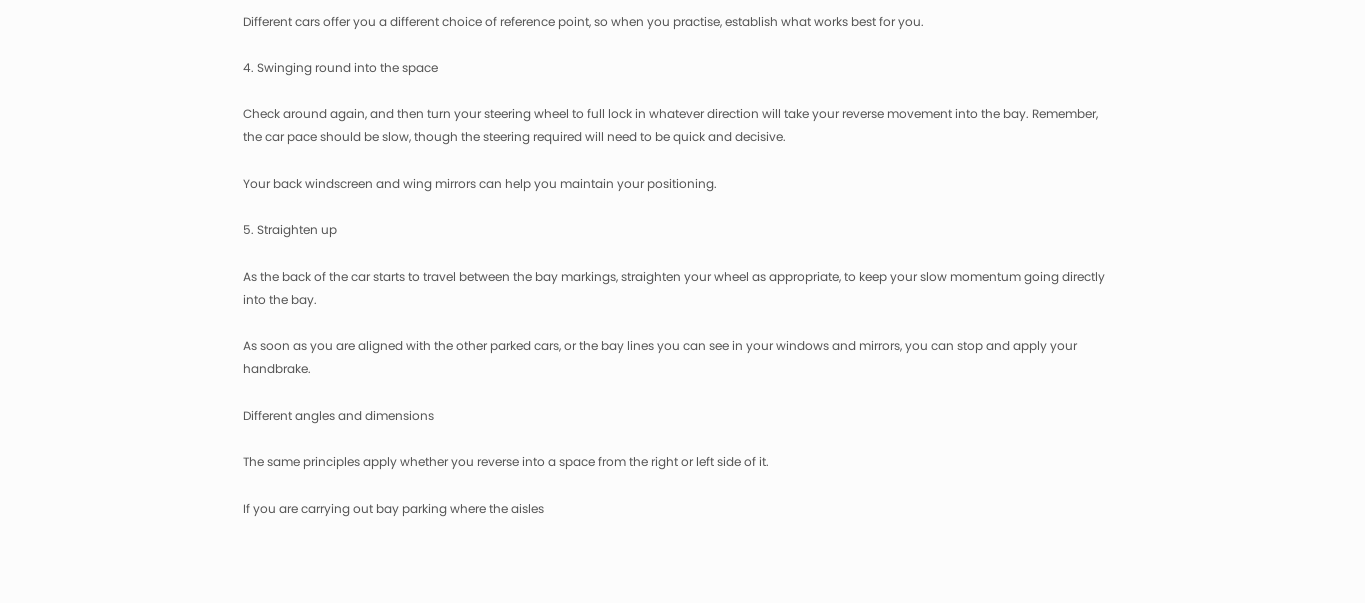Different cars offer you a different choice of reference point, so when you practise, establish what works best for you.

4. Swinging round into the space

Check around again, and then turn your steering wheel to full lock in whatever direction will take your reverse movement into the bay. Remember, the car pace should be slow, though the steering required will need to be quick and decisive.

Your back windscreen and wing mirrors can help you maintain your positioning.

5. Straighten up

As the back of the car starts to travel between the bay markings, straighten your wheel as appropriate, to keep your slow momentum going directly into the bay.

As soon as you are aligned with the other parked cars, or the bay lines you can see in your windows and mirrors, you can stop and apply your handbrake.

Different angles and dimensions

The same principles apply whether you reverse into a space from the right or left side of it.

If you are carrying out bay parking where the aisles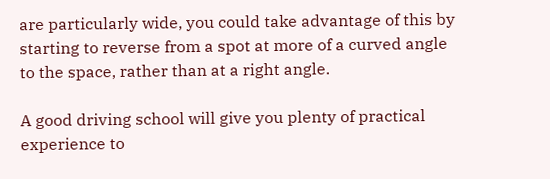are particularly wide, you could take advantage of this by starting to reverse from a spot at more of a curved angle to the space, rather than at a right angle.

A good driving school will give you plenty of practical experience to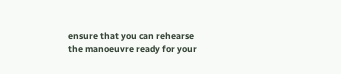ensure that you can rehearse the manoeuvre ready for your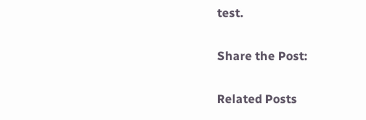test.

Share the Post:

Related Posts